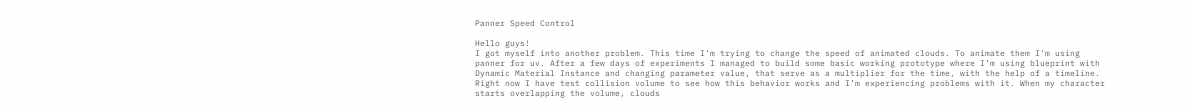Panner Speed Control

Hello guys!
I got myself into another problem. This time I’m trying to change the speed of animated clouds. To animate them I’m using panner for uv. After a few days of experiments I managed to build some basic working prototype where I’m using blueprint with Dynamic Material Instance and changing parameter value, that serve as a multiplier for the time, with the help of a timeline. Right now I have test collision volume to see how this behavior works and I’m experiencing problems with it. When my character starts overlapping the volume, clouds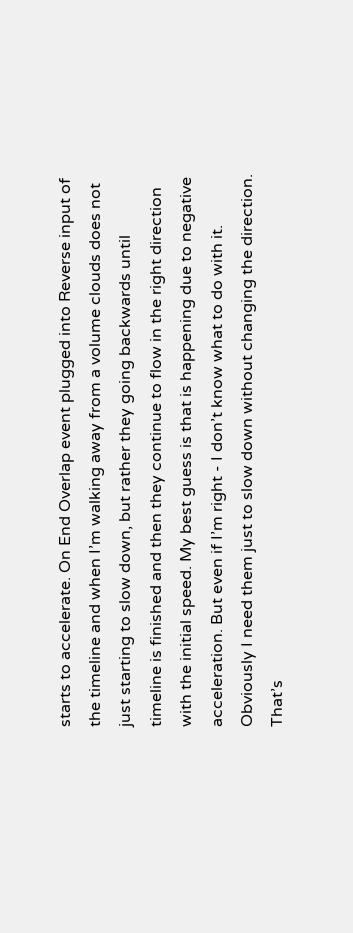starts to accelerate. On End Overlap event plugged into Reverse input of the timeline and when I’m walking away from a volume clouds does not just starting to slow down, but rather they going backwards until timeline is finished and then they continue to flow in the right direction with the initial speed. My best guess is that is happening due to negative acceleration. But even if I’m right - I don’t know what to do with it. Obviously I need them just to slow down without changing the direction. That’s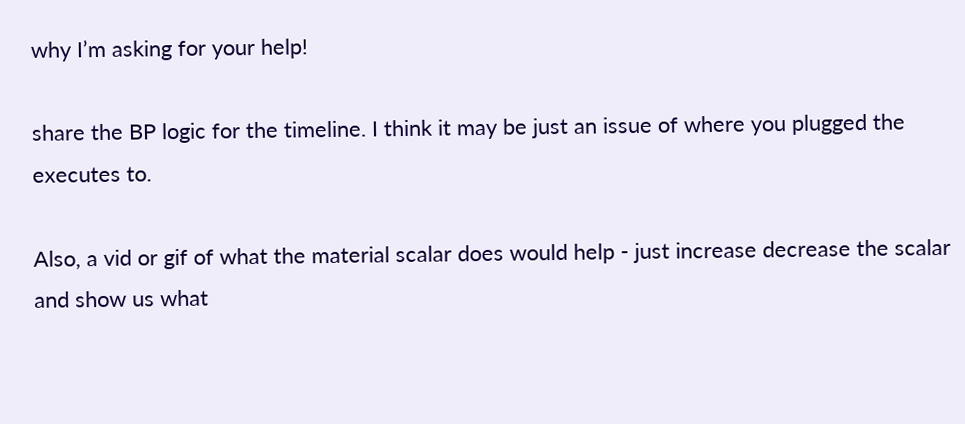why I’m asking for your help!

share the BP logic for the timeline. I think it may be just an issue of where you plugged the executes to.

Also, a vid or gif of what the material scalar does would help - just increase decrease the scalar and show us what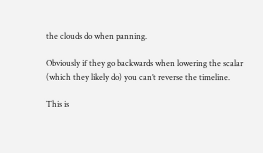the clouds do when panning.

Obviously if they go backwards when lowering the scalar (which they likely do) you can’t reverse the timeline.

This is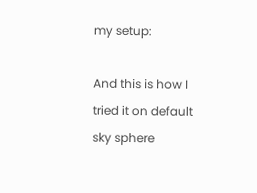my setup:

And this is how I tried it on default sky sphere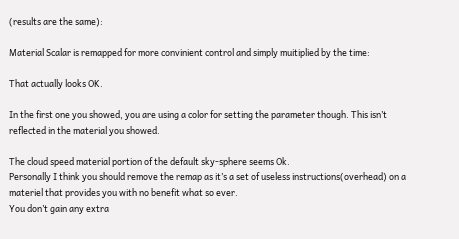(results are the same):

Material Scalar is remapped for more convinient control and simply muitiplied by the time:

That actually looks OK.

In the first one you showed, you are using a color for setting the parameter though. This isn’t reflected in the material you showed.

The cloud speed material portion of the default sky-sphere seems Ok.
Personally I think you should remove the remap as it’s a set of useless instructions(overhead) on a materiel that provides you with no benefit what so ever.
You don’t gain any extra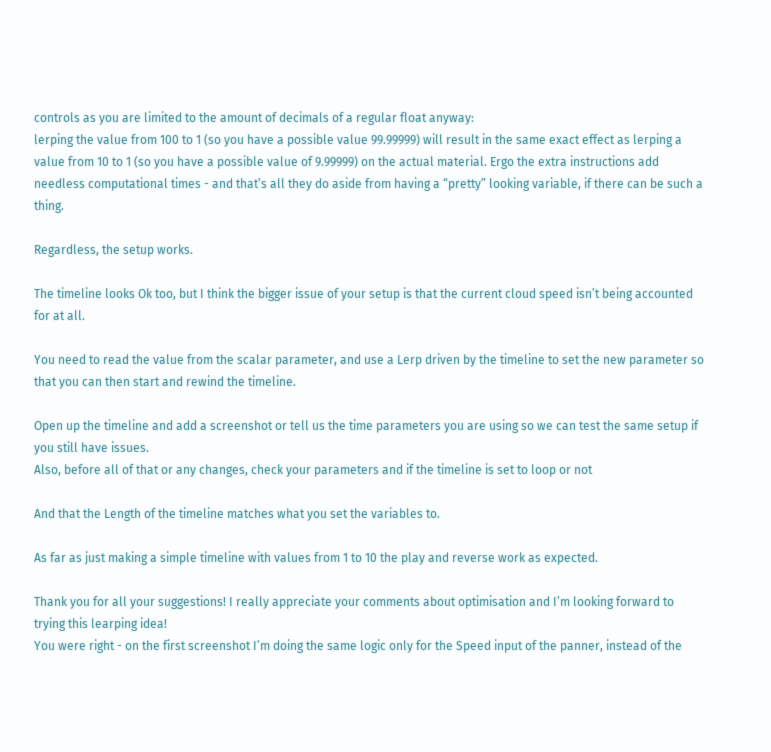controls as you are limited to the amount of decimals of a regular float anyway:
lerping the value from 100 to 1 (so you have a possible value 99.99999) will result in the same exact effect as lerping a value from 10 to 1 (so you have a possible value of 9.99999) on the actual material. Ergo the extra instructions add needless computational times - and that’s all they do aside from having a “pretty” looking variable, if there can be such a thing.

Regardless, the setup works.

The timeline looks Ok too, but I think the bigger issue of your setup is that the current cloud speed isn’t being accounted for at all.

You need to read the value from the scalar parameter, and use a Lerp driven by the timeline to set the new parameter so that you can then start and rewind the timeline.

Open up the timeline and add a screenshot or tell us the time parameters you are using so we can test the same setup if you still have issues.
Also, before all of that or any changes, check your parameters and if the timeline is set to loop or not

And that the Length of the timeline matches what you set the variables to.

As far as just making a simple timeline with values from 1 to 10 the play and reverse work as expected.

Thank you for all your suggestions! I really appreciate your comments about optimisation and I’m looking forward to trying this learping idea!
You were right - on the first screenshot I’m doing the same logic only for the Speed input of the panner, instead of the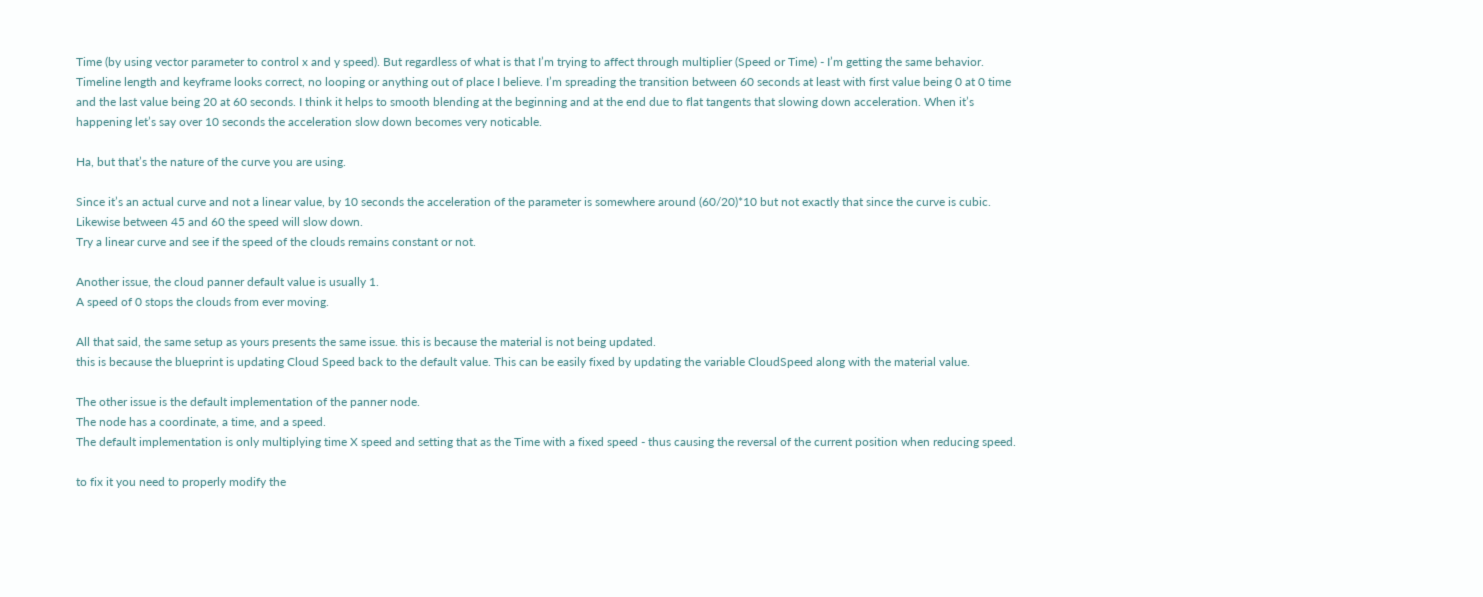Time (by using vector parameter to control x and y speed). But regardless of what is that I’m trying to affect through multiplier (Speed or Time) - I’m getting the same behavior. Timeline length and keyframe looks correct, no looping or anything out of place I believe. I’m spreading the transition between 60 seconds at least with first value being 0 at 0 time and the last value being 20 at 60 seconds. I think it helps to smooth blending at the beginning and at the end due to flat tangents that slowing down acceleration. When it’s happening let’s say over 10 seconds the acceleration slow down becomes very noticable.

Ha, but that’s the nature of the curve you are using.

Since it’s an actual curve and not a linear value, by 10 seconds the acceleration of the parameter is somewhere around (60/20)*10 but not exactly that since the curve is cubic.
Likewise between 45 and 60 the speed will slow down.
Try a linear curve and see if the speed of the clouds remains constant or not.

Another issue, the cloud panner default value is usually 1.
A speed of 0 stops the clouds from ever moving.

All that said, the same setup as yours presents the same issue. this is because the material is not being updated.
this is because the blueprint is updating Cloud Speed back to the default value. This can be easily fixed by updating the variable CloudSpeed along with the material value.

The other issue is the default implementation of the panner node.
The node has a coordinate, a time, and a speed.
The default implementation is only multiplying time X speed and setting that as the Time with a fixed speed - thus causing the reversal of the current position when reducing speed.

to fix it you need to properly modify the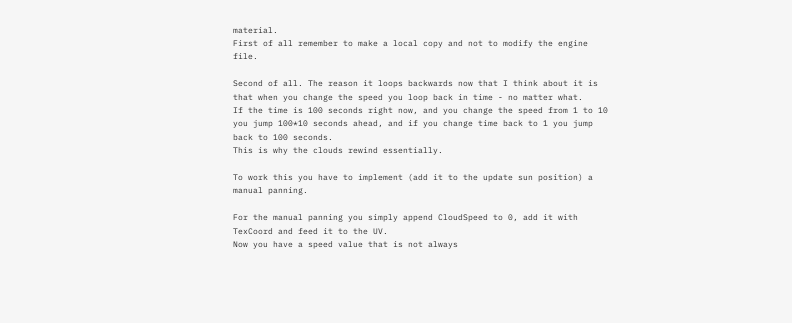material.
First of all remember to make a local copy and not to modify the engine file.

Second of all. The reason it loops backwards now that I think about it is that when you change the speed you loop back in time - no matter what.
If the time is 100 seconds right now, and you change the speed from 1 to 10 you jump 100*10 seconds ahead, and if you change time back to 1 you jump back to 100 seconds.
This is why the clouds rewind essentially.

To work this you have to implement (add it to the update sun position) a manual panning.

For the manual panning you simply append CloudSpeed to 0, add it with TexCoord and feed it to the UV.
Now you have a speed value that is not always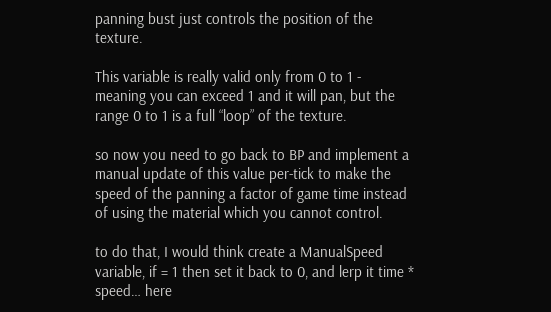panning bust just controls the position of the texture.

This variable is really valid only from 0 to 1 - meaning you can exceed 1 and it will pan, but the range 0 to 1 is a full “loop” of the texture.

so now you need to go back to BP and implement a manual update of this value per-tick to make the speed of the panning a factor of game time instead of using the material which you cannot control.

to do that, I would think create a ManualSpeed variable, if = 1 then set it back to 0, and lerp it time * speed… here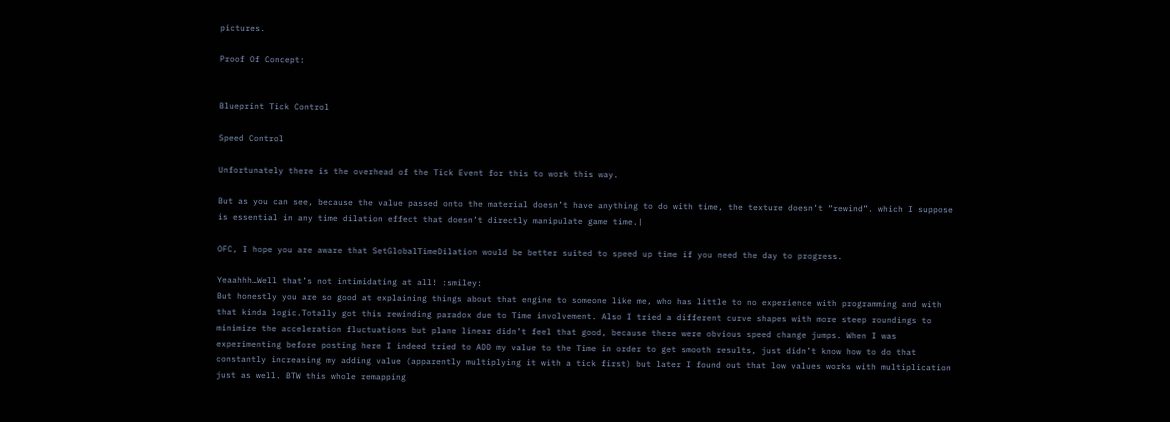pictures.

Proof Of Concept:


Blueprint Tick Control

Speed Control

Unfortunately there is the overhead of the Tick Event for this to work this way.

But as you can see, because the value passed onto the material doesn’t have anything to do with time, the texture doesn’t “rewind”. which I suppose is essential in any time dilation effect that doesn’t directly manipulate game time.|

OFC, I hope you are aware that SetGlobalTimeDilation would be better suited to speed up time if you need the day to progress.

Yeaahhh…Well that’s not intimidating at all! :smiley:
But honestly you are so good at explaining things about that engine to someone like me, who has little to no experience with programming and with that kinda logic.Totally got this rewinding paradox due to Time involvement. Also I tried a different curve shapes with more steep roundings to minimize the acceleration fluctuations but plane linear didn’t feel that good, because there were obvious speed change jumps. When I was experimenting before posting here I indeed tried to ADD my value to the Time in order to get smooth results, just didn’t know how to do that constantly increasing my adding value (apparently multiplying it with a tick first) but later I found out that low values works with multiplication just as well. BTW this whole remapping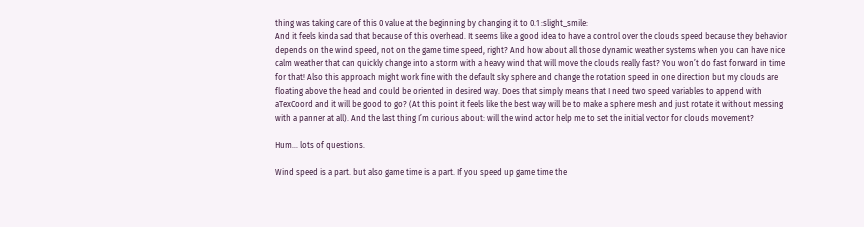thing was taking care of this 0 value at the beginning by changing it to 0.1 :slight_smile:
And it feels kinda sad that because of this overhead. It seems like a good idea to have a control over the clouds speed because they behavior depends on the wind speed, not on the game time speed, right? And how about all those dynamic weather systems when you can have nice calm weather that can quickly change into a storm with a heavy wind that will move the clouds really fast? You won’t do fast forward in time for that! Also this approach might work fine with the default sky sphere and change the rotation speed in one direction but my clouds are floating above the head and could be oriented in desired way. Does that simply means that I need two speed variables to append with aTexCoord and it will be good to go? (At this point it feels like the best way will be to make a sphere mesh and just rotate it without messing with a panner at all). And the last thing I’m curious about: will the wind actor help me to set the initial vector for clouds movement?

Hum… lots of questions.

Wind speed is a part. but also game time is a part. If you speed up game time the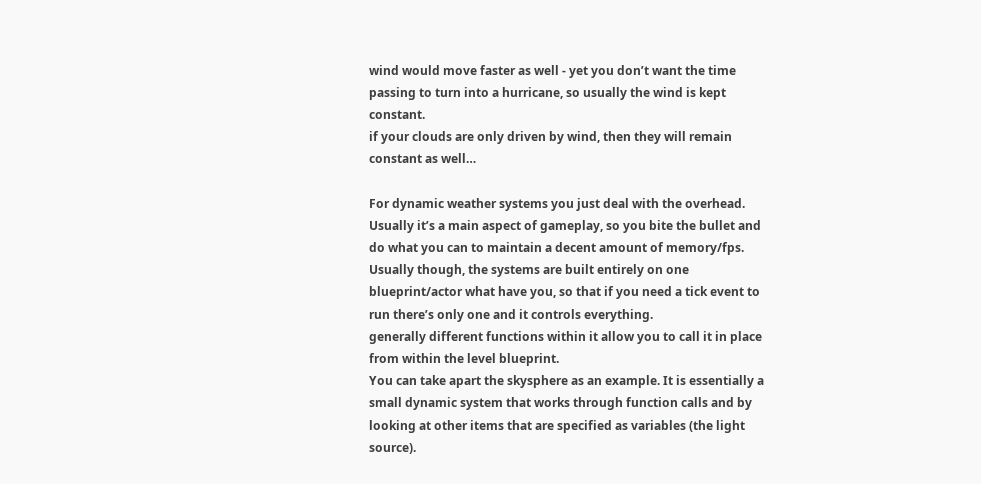wind would move faster as well - yet you don’t want the time passing to turn into a hurricane, so usually the wind is kept constant.
if your clouds are only driven by wind, then they will remain constant as well…

For dynamic weather systems you just deal with the overhead. Usually it’s a main aspect of gameplay, so you bite the bullet and do what you can to maintain a decent amount of memory/fps.
Usually though, the systems are built entirely on one blueprint/actor what have you, so that if you need a tick event to run there’s only one and it controls everything.
generally different functions within it allow you to call it in place from within the level blueprint.
You can take apart the skysphere as an example. It is essentially a small dynamic system that works through function calls and by looking at other items that are specified as variables (the light source).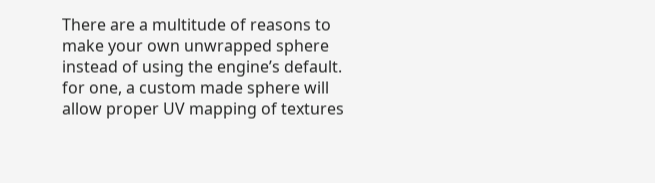There are a multitude of reasons to make your own unwrapped sphere instead of using the engine’s default.
for one, a custom made sphere will allow proper UV mapping of textures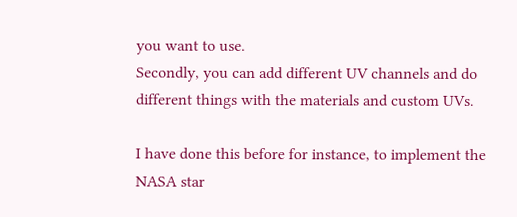you want to use.
Secondly, you can add different UV channels and do different things with the materials and custom UVs.

I have done this before for instance, to implement the NASA star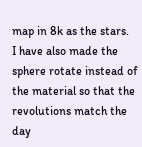map in 8k as the stars.
I have also made the sphere rotate instead of the material so that the revolutions match the day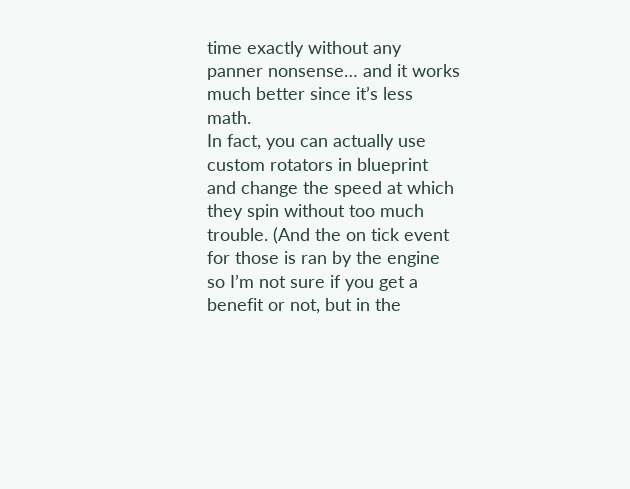time exactly without any panner nonsense… and it works much better since it’s less math.
In fact, you can actually use custom rotators in blueprint and change the speed at which they spin without too much trouble. (And the on tick event for those is ran by the engine so I’m not sure if you get a benefit or not, but in the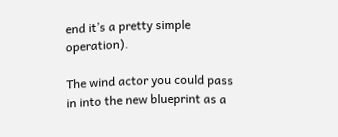end it’s a pretty simple operation).

The wind actor you could pass in into the new blueprint as a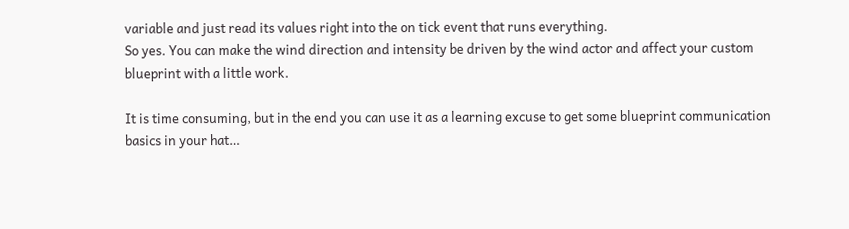variable and just read its values right into the on tick event that runs everything.
So yes. You can make the wind direction and intensity be driven by the wind actor and affect your custom blueprint with a little work.

It is time consuming, but in the end you can use it as a learning excuse to get some blueprint communication basics in your hat…